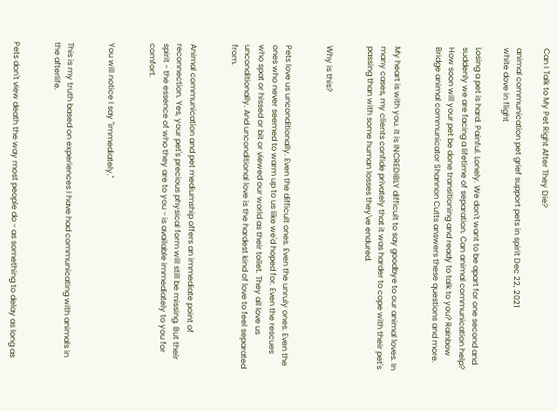Can I Talk to My Pet Right After They Die?

animal communication pet grief support pets in spirit Dec 22, 2021
white dove in flight

Losing a pet is hard. Painful. Lonely. We don't want to be apart for one second and suddenly we are facing a lifetime of separation. Can animal communication help? How soon will your pet be done transitioning and ready to talk to you? Rainbow Bridge animal communicator Shannon Cutts answers these questions and more.


My heart is with you. It is INCREDIBLY difficult to say goodbye to our animal loves. In many cases, my clients confide privately that it was harder to cope with their pet's passing than with some human losses they've endured.


Why is this?


Pets love us unconditionally. Even the difficult ones. Even the unruly ones. Even the ones who never seemed to warm up to us like we'd hoped for. Even the rescues who spat or hissed or bit or viewed our world as their toilet. They all love us unconditionally. And unconditional love is the hardest kind of love to feel separated from.


Animal communication and pet mediumship offers an immediate point of reconnection. Yes, your pet's precious physical form will still be missing. But their spirit - the essence of who they are to you - is available immediately to you for comfort.


You will notice I say "immediately."


This is my truth based on experiences I have had communicating with animals in the afterlife.


Pets don't view death the way most people do - as something to delay as long as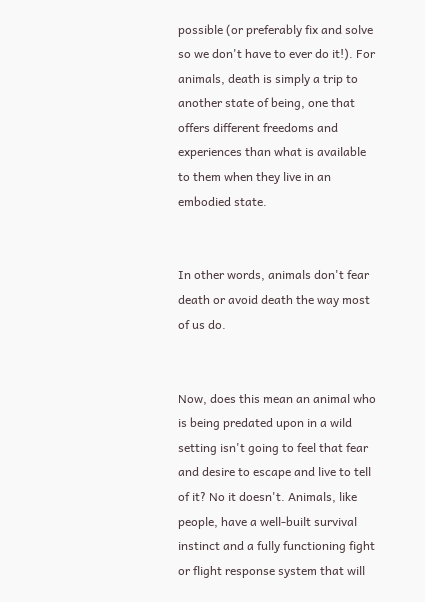possible (or preferably fix and solve so we don't have to ever do it!). For animals, death is simply a trip to another state of being, one that offers different freedoms and experiences than what is available to them when they live in an embodied state.


In other words, animals don't fear death or avoid death the way most of us do.


Now, does this mean an animal who is being predated upon in a wild setting isn't going to feel that fear and desire to escape and live to tell of it? No it doesn't. Animals, like people, have a well-built survival instinct and a fully functioning fight or flight response system that will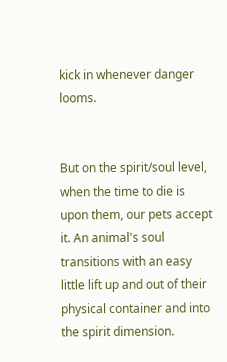kick in whenever danger looms.


But on the spirit/soul level, when the time to die is upon them, our pets accept it. An animal's soul transitions with an easy little lift up and out of their physical container and into the spirit dimension.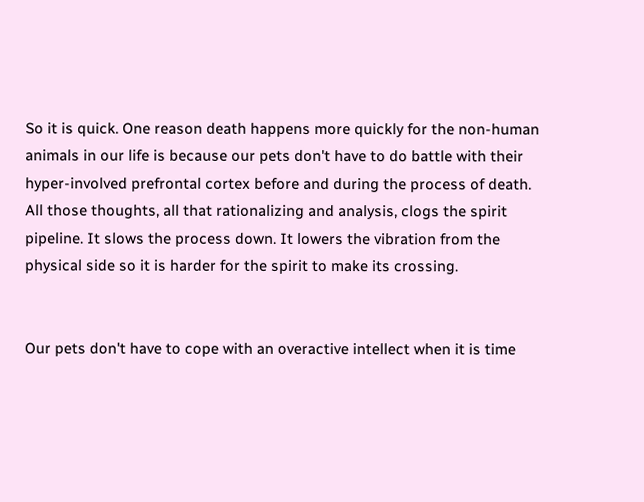So it is quick. One reason death happens more quickly for the non-human animals in our life is because our pets don't have to do battle with their hyper-involved prefrontal cortex before and during the process of death. All those thoughts, all that rationalizing and analysis, clogs the spirit pipeline. It slows the process down. It lowers the vibration from the physical side so it is harder for the spirit to make its crossing.


Our pets don't have to cope with an overactive intellect when it is time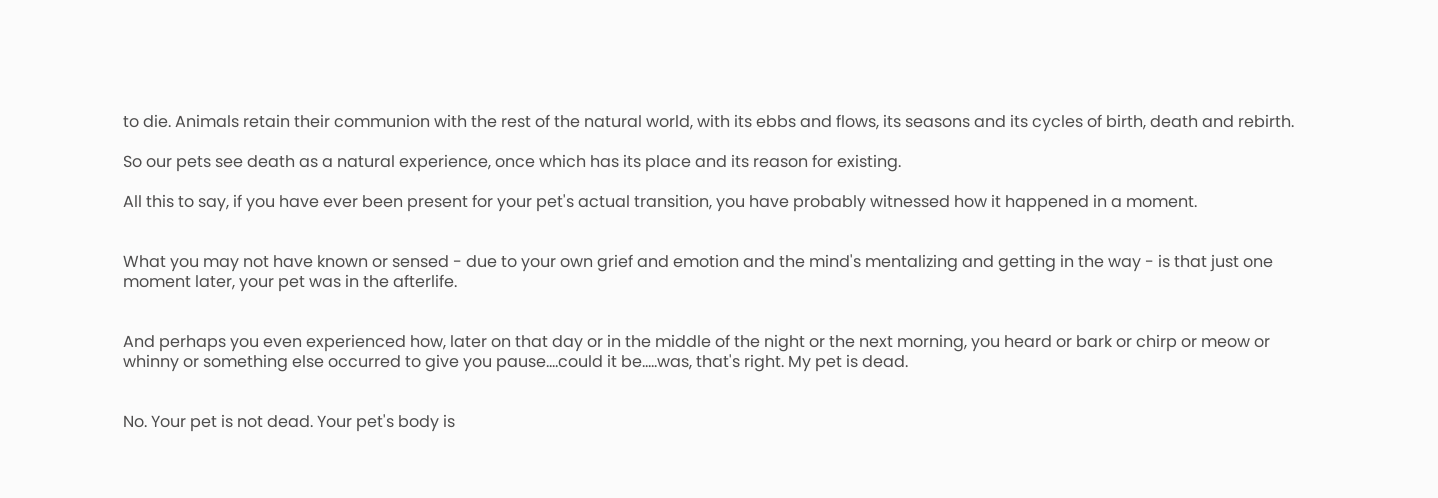to die. Animals retain their communion with the rest of the natural world, with its ebbs and flows, its seasons and its cycles of birth, death and rebirth.

So our pets see death as a natural experience, once which has its place and its reason for existing.

All this to say, if you have ever been present for your pet's actual transition, you have probably witnessed how it happened in a moment.


What you may not have known or sensed - due to your own grief and emotion and the mind's mentalizing and getting in the way - is that just one moment later, your pet was in the afterlife.


And perhaps you even experienced how, later on that day or in the middle of the night or the next morning, you heard or bark or chirp or meow or whinny or something else occurred to give you pause....could it be.....was, that's right. My pet is dead.


No. Your pet is not dead. Your pet's body is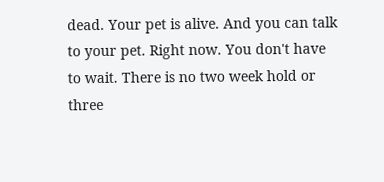dead. Your pet is alive. And you can talk to your pet. Right now. You don't have to wait. There is no two week hold or three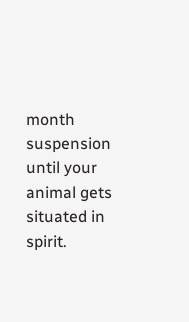month suspension until your animal gets situated in spirit.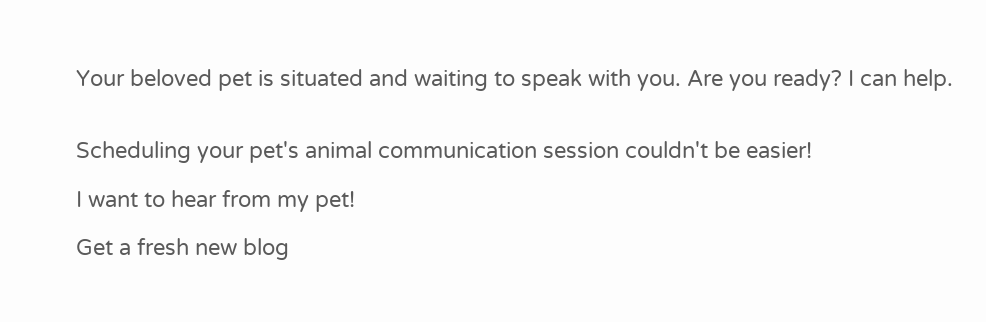Your beloved pet is situated and waiting to speak with you. Are you ready? I can help.


Scheduling your pet's animal communication session couldn't be easier!

I want to hear from my pet!

Get a fresh new blog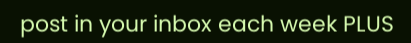post in your inbox each week PLUS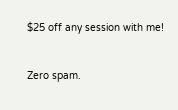$25 off any session with me!

Zero spam.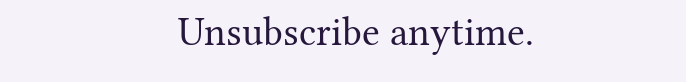Unsubscribe anytime.